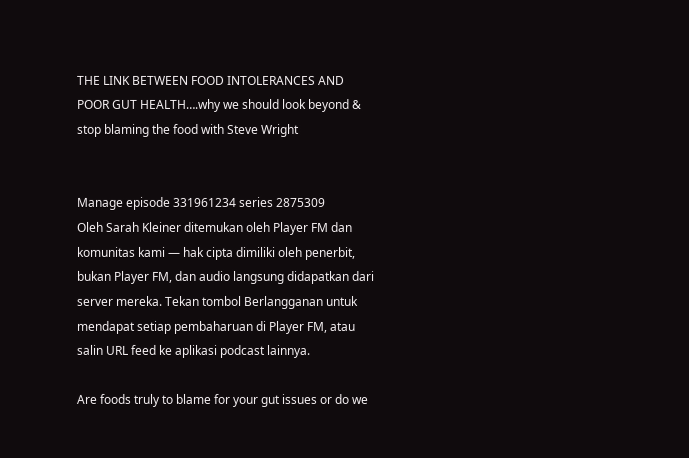THE LINK BETWEEN FOOD INTOLERANCES AND POOR GUT HEALTH….why we should look beyond & stop blaming the food with Steve Wright


Manage episode 331961234 series 2875309
Oleh Sarah Kleiner ditemukan oleh Player FM dan komunitas kami — hak cipta dimiliki oleh penerbit, bukan Player FM, dan audio langsung didapatkan dari server mereka. Tekan tombol Berlangganan untuk mendapat setiap pembaharuan di Player FM, atau salin URL feed ke aplikasi podcast lainnya.

Are foods truly to blame for your gut issues or do we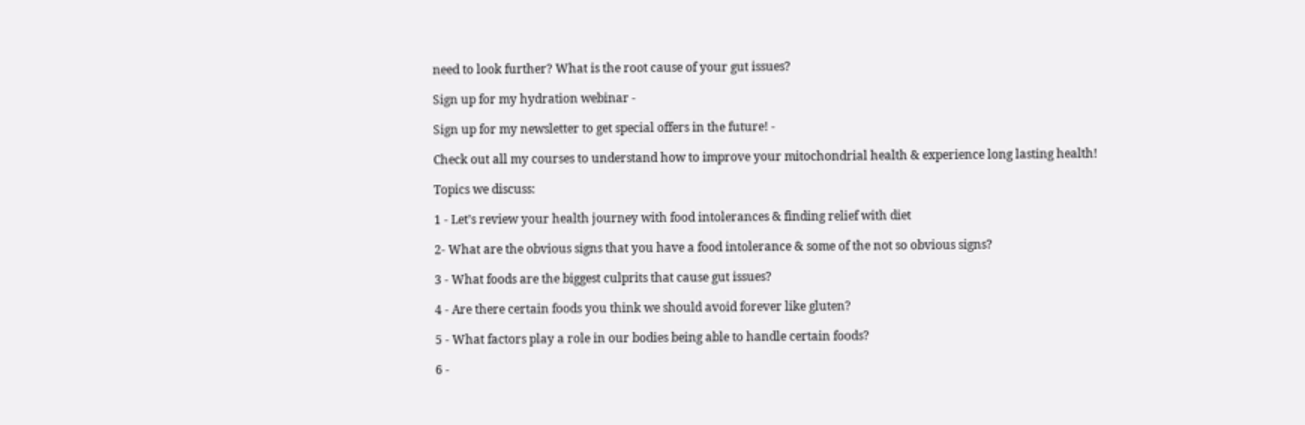need to look further? What is the root cause of your gut issues?

Sign up for my hydration webinar -

Sign up for my newsletter to get special offers in the future! -

Check out all my courses to understand how to improve your mitochondrial health & experience long lasting health!

Topics we discuss:

1 - Let’s review your health journey with food intolerances & finding relief with diet

2- What are the obvious signs that you have a food intolerance & some of the not so obvious signs?

3 - What foods are the biggest culprits that cause gut issues?

4 - Are there certain foods you think we should avoid forever like gluten?

5 - What factors play a role in our bodies being able to handle certain foods?

6 -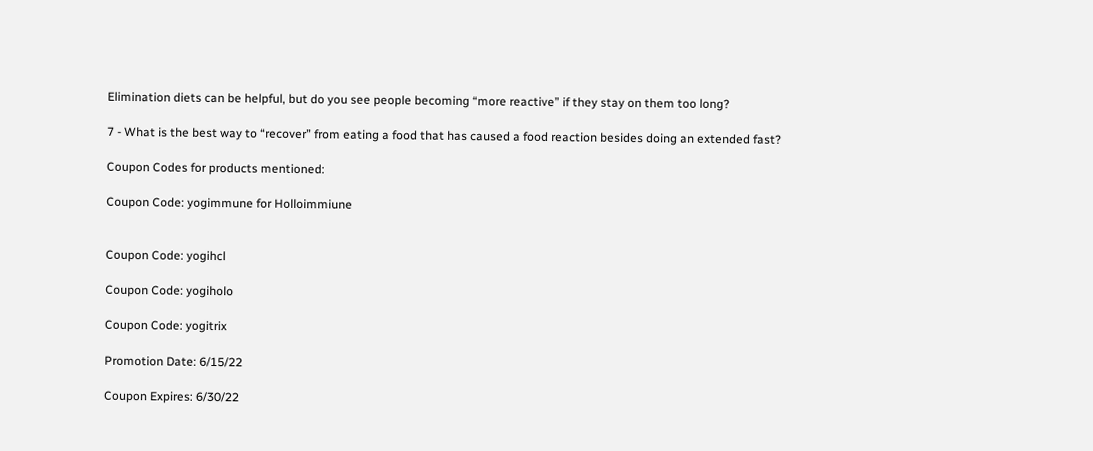Elimination diets can be helpful, but do you see people becoming “more reactive” if they stay on them too long?

7 - What is the best way to “recover” from eating a food that has caused a food reaction besides doing an extended fast?

Coupon Codes for products mentioned:

Coupon Code: yogimmune for Holloimmiune


Coupon Code: yogihcl

Coupon Code: yogiholo

Coupon Code: yogitrix

Promotion Date: 6/15/22

Coupon Expires: 6/30/22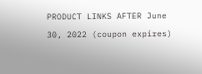PRODUCT LINKS AFTER June 30, 2022 (coupon expires)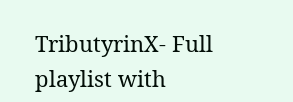TributyrinX- Full playlist with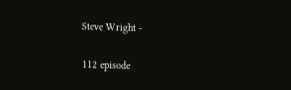Steve Wright -

112 episode